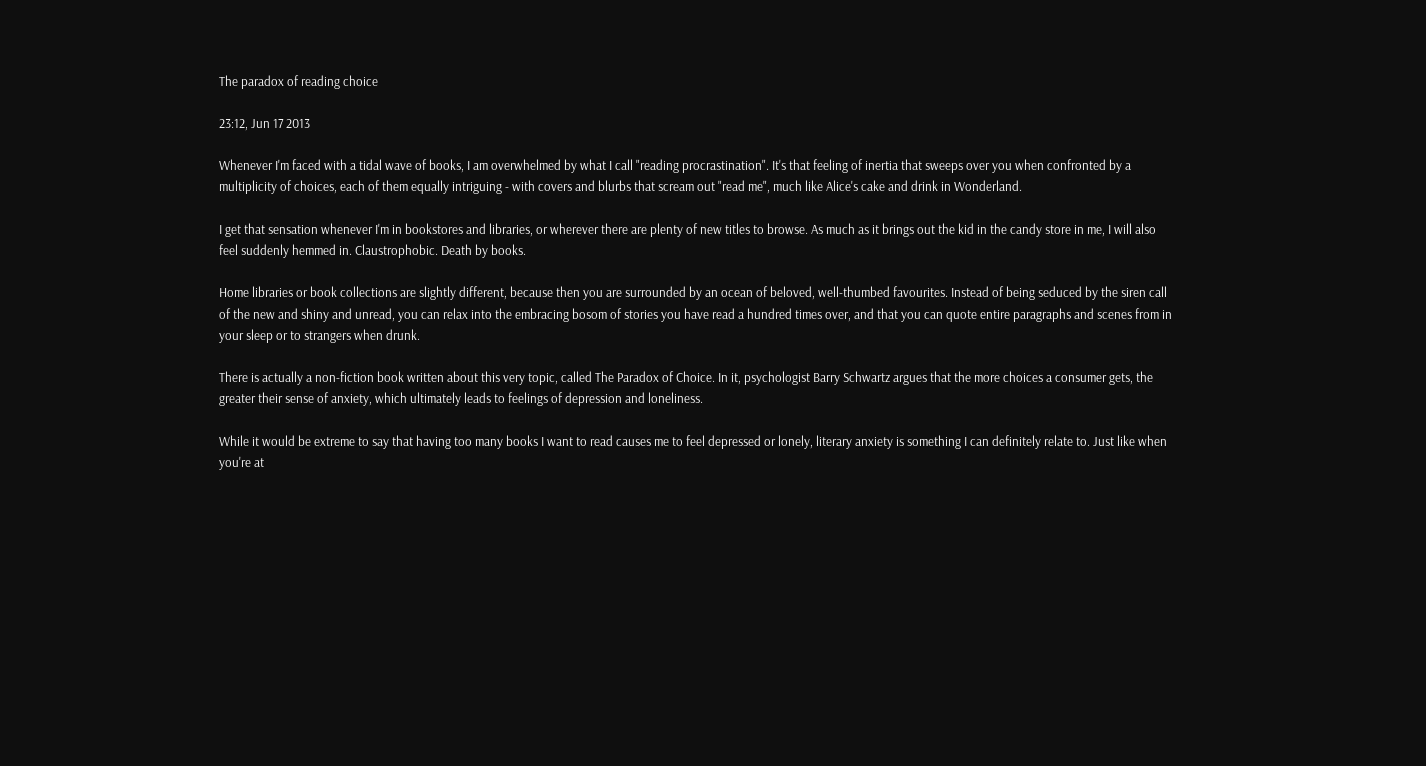The paradox of reading choice

23:12, Jun 17 2013

Whenever I'm faced with a tidal wave of books, I am overwhelmed by what I call "reading procrastination". It's that feeling of inertia that sweeps over you when confronted by a multiplicity of choices, each of them equally intriguing - with covers and blurbs that scream out "read me", much like Alice's cake and drink in Wonderland.

I get that sensation whenever I'm in bookstores and libraries, or wherever there are plenty of new titles to browse. As much as it brings out the kid in the candy store in me, I will also feel suddenly hemmed in. Claustrophobic. Death by books.

Home libraries or book collections are slightly different, because then you are surrounded by an ocean of beloved, well-thumbed favourites. Instead of being seduced by the siren call of the new and shiny and unread, you can relax into the embracing bosom of stories you have read a hundred times over, and that you can quote entire paragraphs and scenes from in your sleep or to strangers when drunk.

There is actually a non-fiction book written about this very topic, called The Paradox of Choice. In it, psychologist Barry Schwartz argues that the more choices a consumer gets, the greater their sense of anxiety, which ultimately leads to feelings of depression and loneliness.

While it would be extreme to say that having too many books I want to read causes me to feel depressed or lonely, literary anxiety is something I can definitely relate to. Just like when you're at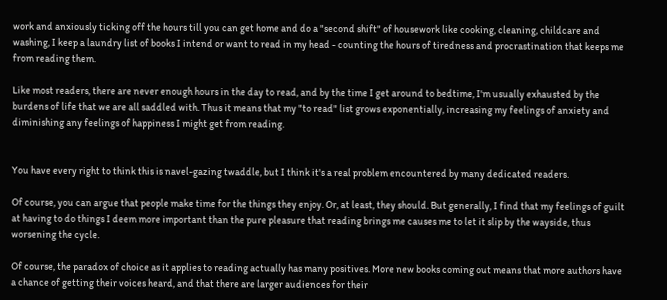work and anxiously ticking off the hours till you can get home and do a "second shift" of housework like cooking, cleaning, childcare and washing, I keep a laundry list of books I intend or want to read in my head - counting the hours of tiredness and procrastination that keeps me from reading them.

Like most readers, there are never enough hours in the day to read, and by the time I get around to bedtime, I'm usually exhausted by the burdens of life that we are all saddled with. Thus it means that my "to read" list grows exponentially, increasing my feelings of anxiety and diminishing any feelings of happiness I might get from reading.


You have every right to think this is navel-gazing twaddle, but I think it's a real problem encountered by many dedicated readers.

Of course, you can argue that people make time for the things they enjoy. Or, at least, they should. But generally, I find that my feelings of guilt at having to do things I deem more important than the pure pleasure that reading brings me causes me to let it slip by the wayside, thus worsening the cycle.

Of course, the paradox of choice as it applies to reading actually has many positives. More new books coming out means that more authors have a chance of getting their voices heard, and that there are larger audiences for their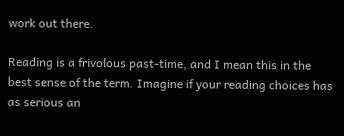work out there.

Reading is a frivolous past-time, and I mean this in the best sense of the term. Imagine if your reading choices has as serious an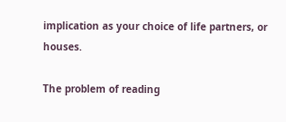implication as your choice of life partners, or houses.

The problem of reading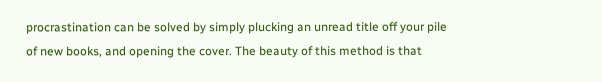procrastination can be solved by simply plucking an unread title off your pile of new books, and opening the cover. The beauty of this method is that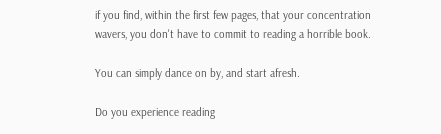if you find, within the first few pages, that your concentration wavers, you don't have to commit to reading a horrible book.

You can simply dance on by, and start afresh.

Do you experience reading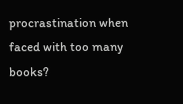procrastination when faced with too many books?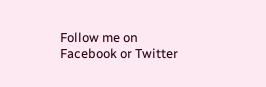Follow me on Facebook or Twitter